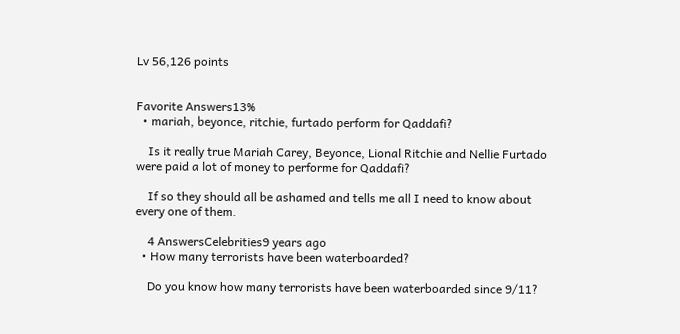Lv 56,126 points


Favorite Answers13%
  • mariah, beyonce, ritchie, furtado perform for Qaddafi?

    Is it really true Mariah Carey, Beyonce, Lional Ritchie and Nellie Furtado were paid a lot of money to performe for Qaddafi?

    If so they should all be ashamed and tells me all I need to know about every one of them.

    4 AnswersCelebrities9 years ago
  • How many terrorists have been waterboarded?

    Do you know how many terrorists have been waterboarded since 9/11?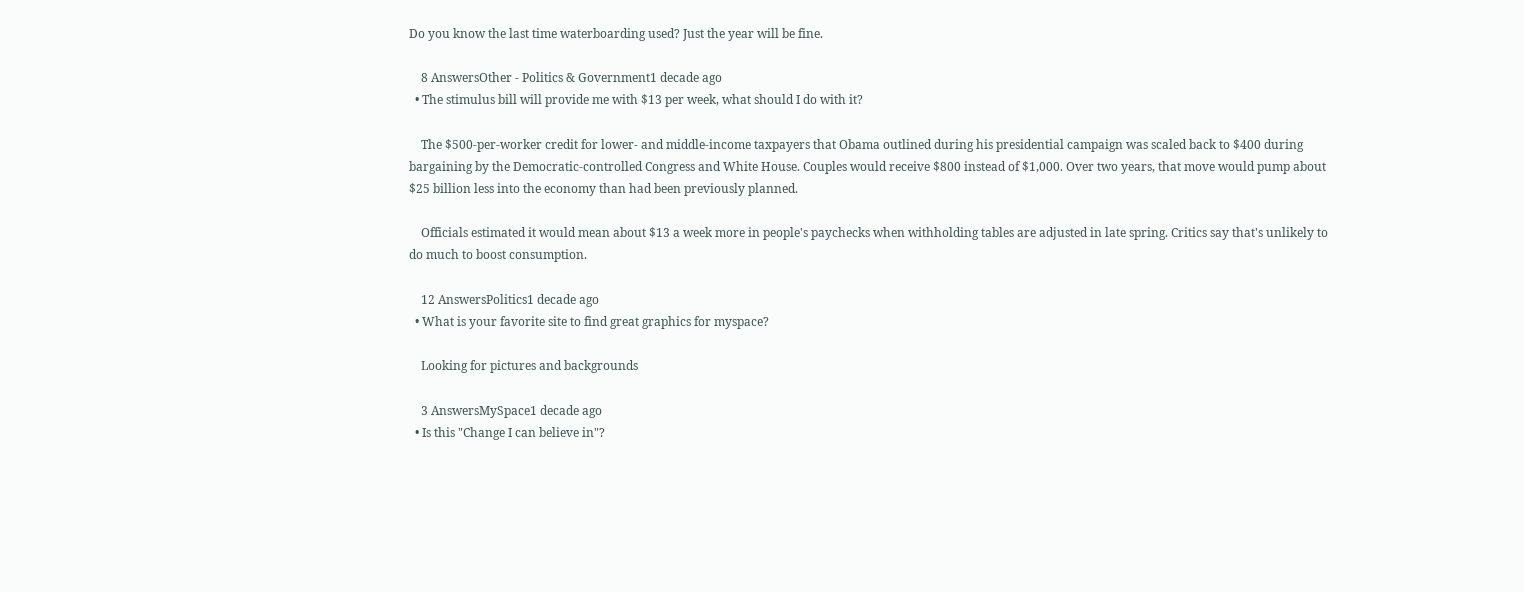Do you know the last time waterboarding used? Just the year will be fine.

    8 AnswersOther - Politics & Government1 decade ago
  • The stimulus bill will provide me with $13 per week, what should I do with it?

    The $500-per-worker credit for lower- and middle-income taxpayers that Obama outlined during his presidential campaign was scaled back to $400 during bargaining by the Democratic-controlled Congress and White House. Couples would receive $800 instead of $1,000. Over two years, that move would pump about $25 billion less into the economy than had been previously planned.

    Officials estimated it would mean about $13 a week more in people's paychecks when withholding tables are adjusted in late spring. Critics say that's unlikely to do much to boost consumption.

    12 AnswersPolitics1 decade ago
  • What is your favorite site to find great graphics for myspace?

    Looking for pictures and backgrounds

    3 AnswersMySpace1 decade ago
  • Is this "Change I can believe in"?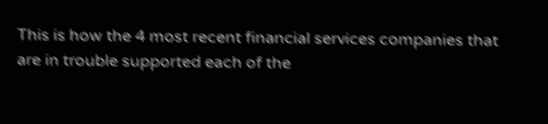This is how the 4 most recent financial services companies that are in trouble supported each of the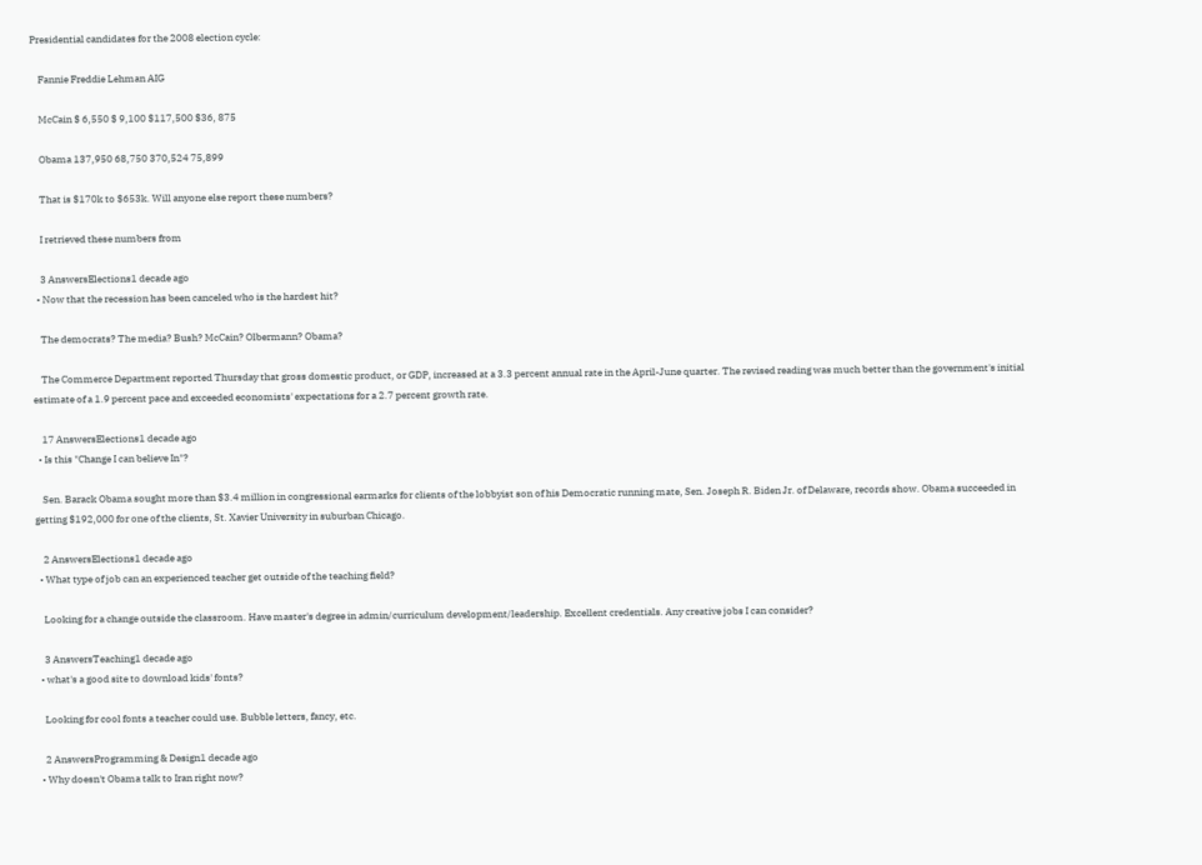Presidential candidates for the 2008 election cycle:

    Fannie Freddie Lehman AIG

    McCain $ 6,550 $ 9,100 $117,500 $36, 875

    Obama 137,950 68,750 370,524 75,899

    That is $170k to $653k. Will anyone else report these numbers?

    I retrieved these numbers from

    3 AnswersElections1 decade ago
  • Now that the recession has been canceled who is the hardest hit?

    The democrats? The media? Bush? McCain? Olbermann? Obama?

    The Commerce Department reported Thursday that gross domestic product, or GDP, increased at a 3.3 percent annual rate in the April-June quarter. The revised reading was much better than the government's initial estimate of a 1.9 percent pace and exceeded economists' expectations for a 2.7 percent growth rate.

    17 AnswersElections1 decade ago
  • Is this "Change I can believe In"?

    Sen. Barack Obama sought more than $3.4 million in congressional earmarks for clients of the lobbyist son of his Democratic running mate, Sen. Joseph R. Biden Jr. of Delaware, records show. Obama succeeded in getting $192,000 for one of the clients, St. Xavier University in suburban Chicago.

    2 AnswersElections1 decade ago
  • What type of job can an experienced teacher get outside of the teaching field?

    Looking for a change outside the classroom. Have master's degree in admin/curriculum development/leadership. Excellent credentials. Any creative jobs I can consider?

    3 AnswersTeaching1 decade ago
  • what's a good site to download kids' fonts?

    Looking for cool fonts a teacher could use. Bubble letters, fancy, etc.

    2 AnswersProgramming & Design1 decade ago
  • Why doesn't Obama talk to Iran right now?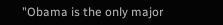"Obama is the only major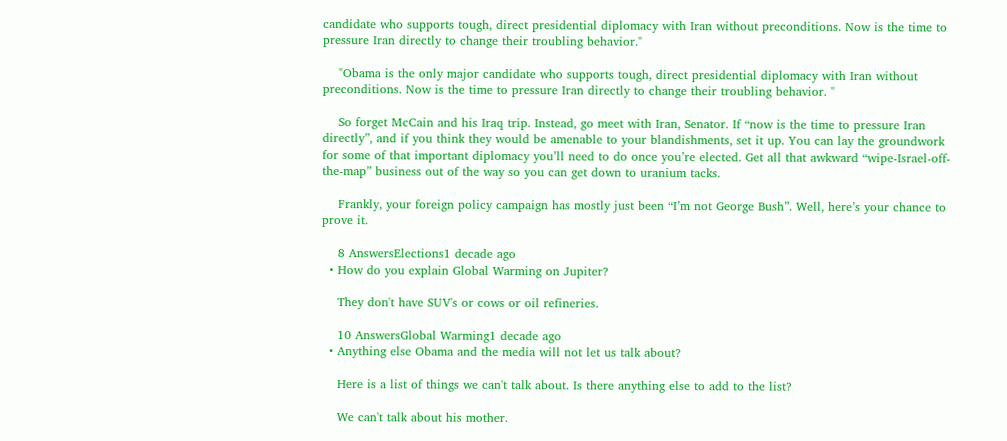candidate who supports tough, direct presidential diplomacy with Iran without preconditions. Now is the time to pressure Iran directly to change their troubling behavior."

    "Obama is the only major candidate who supports tough, direct presidential diplomacy with Iran without preconditions. Now is the time to pressure Iran directly to change their troubling behavior. "

    So forget McCain and his Iraq trip. Instead, go meet with Iran, Senator. If “now is the time to pressure Iran directly”, and if you think they would be amenable to your blandishments, set it up. You can lay the groundwork for some of that important diplomacy you’ll need to do once you’re elected. Get all that awkward “wipe-Israel-off-the-map” business out of the way so you can get down to uranium tacks.

    Frankly, your foreign policy campaign has mostly just been “I’m not George Bush”. Well, here’s your chance to prove it.

    8 AnswersElections1 decade ago
  • How do you explain Global Warming on Jupiter?

    They don't have SUV's or cows or oil refineries.

    10 AnswersGlobal Warming1 decade ago
  • Anything else Obama and the media will not let us talk about?

    Here is a list of things we can't talk about. Is there anything else to add to the list?

    We can't talk about his mother.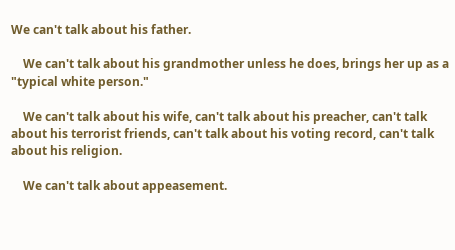We can't talk about his father.

    We can't talk about his grandmother unless he does, brings her up as a "typical white person."

    We can't talk about his wife, can't talk about his preacher, can't talk about his terrorist friends, can't talk about his voting record, can't talk about his religion.

    We can't talk about appeasement.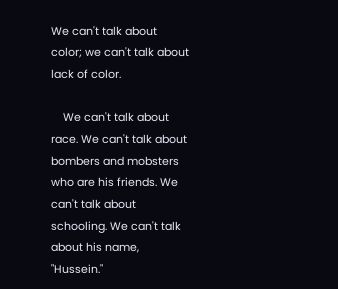We can't talk about color; we can't talk about lack of color.

    We can't talk about race. We can't talk about bombers and mobsters who are his friends. We can't talk about schooling. We can't talk about his name, "Hussein."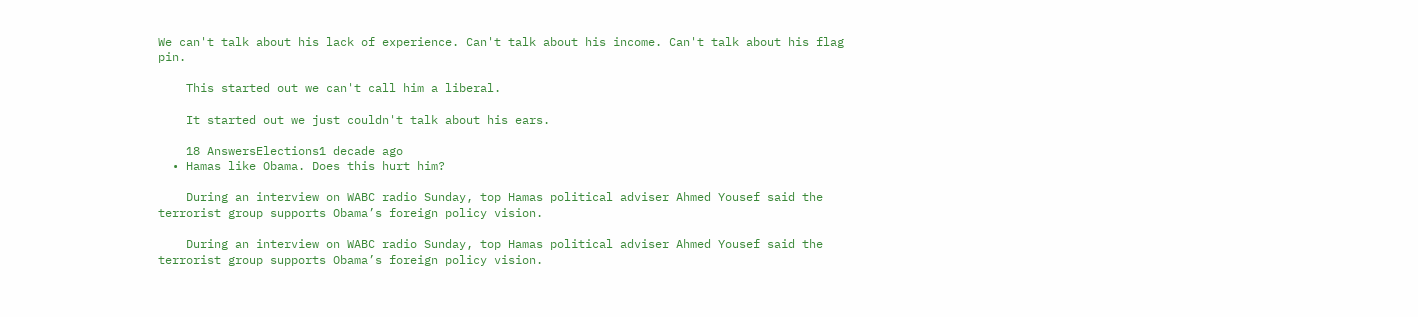We can't talk about his lack of experience. Can't talk about his income. Can't talk about his flag pin.

    This started out we can't call him a liberal.

    It started out we just couldn't talk about his ears.

    18 AnswersElections1 decade ago
  • Hamas like Obama. Does this hurt him?

    During an interview on WABC radio Sunday, top Hamas political adviser Ahmed Yousef said the terrorist group supports Obama’s foreign policy vision.

    During an interview on WABC radio Sunday, top Hamas political adviser Ahmed Yousef said the terrorist group supports Obama’s foreign policy vision.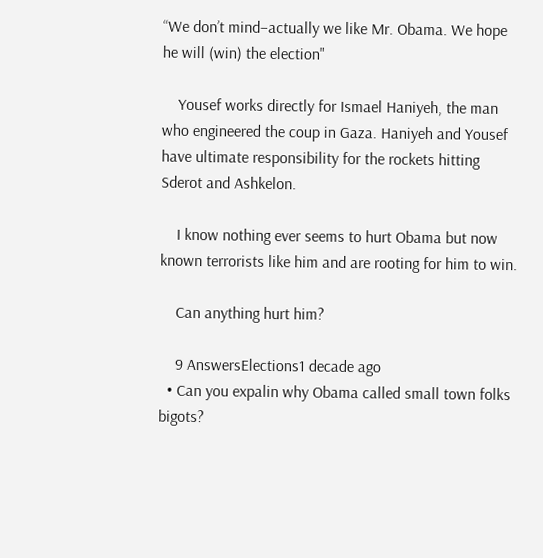“We don’t mind–actually we like Mr. Obama. We hope he will (win) the election"

    Yousef works directly for Ismael Haniyeh, the man who engineered the coup in Gaza. Haniyeh and Yousef have ultimate responsibility for the rockets hitting Sderot and Ashkelon.

    I know nothing ever seems to hurt Obama but now known terrorists like him and are rooting for him to win.

    Can anything hurt him?

    9 AnswersElections1 decade ago
  • Can you expalin why Obama called small town folks bigots?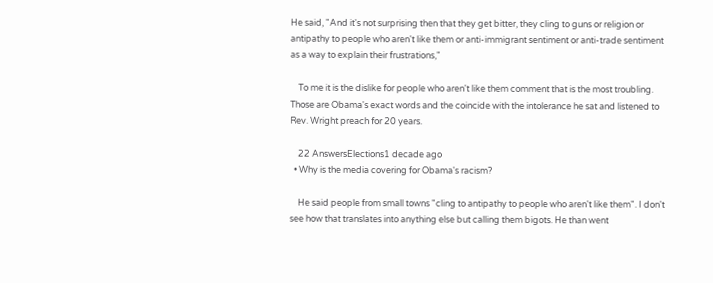He said, "And it's not surprising then that they get bitter, they cling to guns or religion or antipathy to people who aren't like them or anti-immigrant sentiment or anti-trade sentiment as a way to explain their frustrations,"

    To me it is the dislike for people who aren't like them comment that is the most troubling. Those are Obama's exact words and the coincide with the intolerance he sat and listened to Rev. Wright preach for 20 years.

    22 AnswersElections1 decade ago
  • Why is the media covering for Obama's racism?

    He said people from small towns "cling to antipathy to people who aren't like them". I don't see how that translates into anything else but calling them bigots. He than went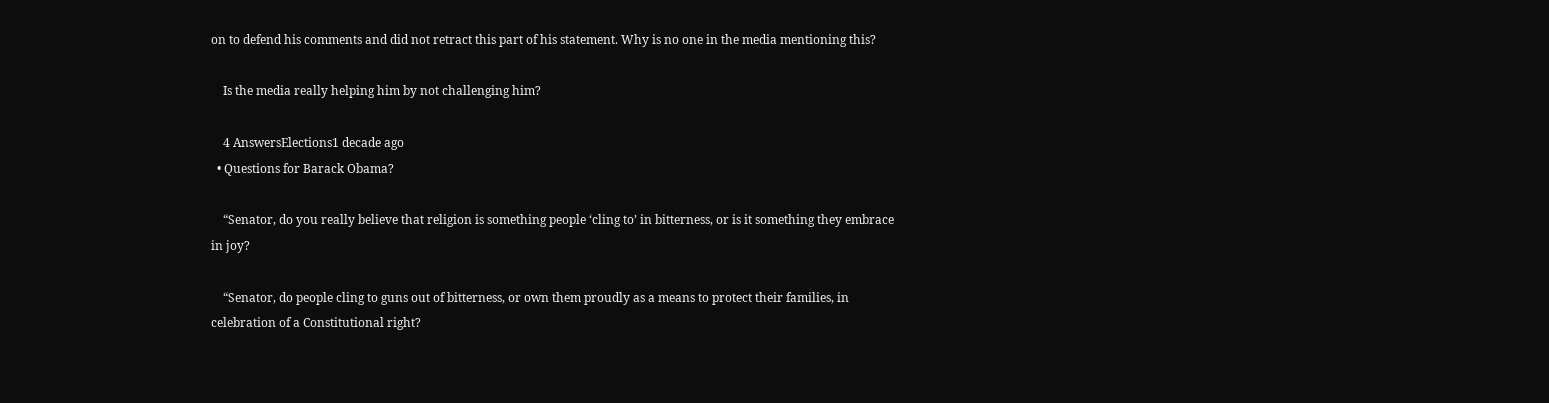on to defend his comments and did not retract this part of his statement. Why is no one in the media mentioning this?

    Is the media really helping him by not challenging him?

    4 AnswersElections1 decade ago
  • Questions for Barack Obama?

    “Senator, do you really believe that religion is something people ‘cling to’ in bitterness, or is it something they embrace in joy?

    “Senator, do people cling to guns out of bitterness, or own them proudly as a means to protect their families, in celebration of a Constitutional right?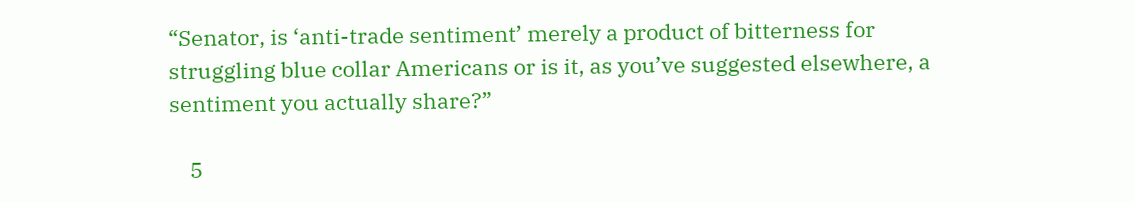“Senator, is ‘anti-trade sentiment’ merely a product of bitterness for struggling blue collar Americans or is it, as you’ve suggested elsewhere, a sentiment you actually share?”

    5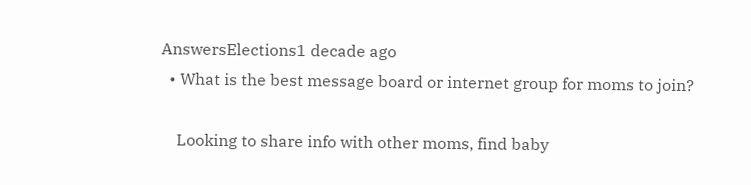AnswersElections1 decade ago
  • What is the best message board or internet group for moms to join?

    Looking to share info with other moms, find baby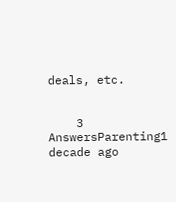deals, etc.


    3 AnswersParenting1 decade ago